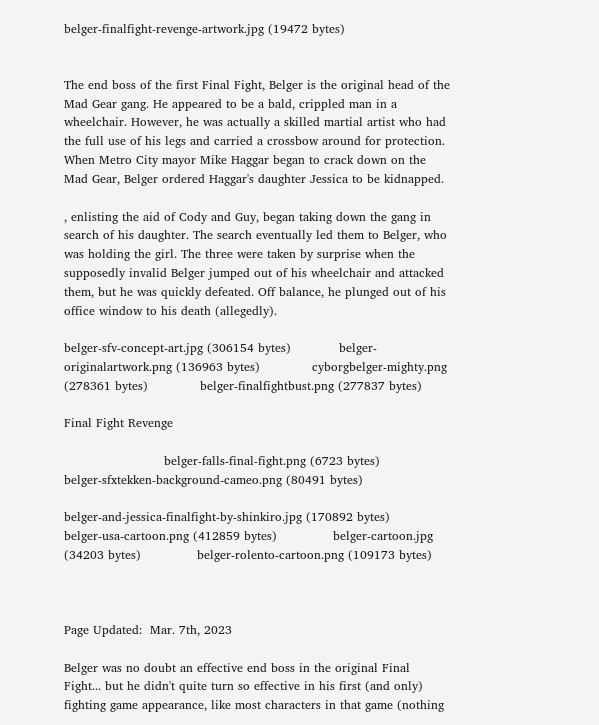belger-finalfight-revenge-artwork.jpg (19472 bytes)


The end boss of the first Final Fight, Belger is the original head of the Mad Gear gang. He appeared to be a bald, crippled man in a wheelchair. However, he was actually a skilled martial artist who had the full use of his legs and carried a crossbow around for protection. When Metro City mayor Mike Haggar began to crack down on the Mad Gear, Belger ordered Haggar's daughter Jessica to be kidnapped.

, enlisting the aid of Cody and Guy, began taking down the gang in search of his daughter. The search eventually led them to Belger, who was holding the girl. The three were taken by surprise when the supposedly invalid Belger jumped out of his wheelchair and attacked them, but he was quickly defeated. Off balance, he plunged out of his office window to his death (allegedly).

belger-sfv-concept-art.jpg (306154 bytes)            belger-originalartwork.png (136963 bytes)             cyborgbelger-mighty.png (278361 bytes)             belger-finalfightbust.png (277837 bytes)

Final Fight Revenge

                         belger-falls-final-fight.png (6723 bytes)            belger-sfxtekken-background-cameo.png (80491 bytes)

belger-and-jessica-finalfight-by-shinkiro.jpg (170892 bytes)              belger-usa-cartoon.png (412859 bytes)              belger-cartoon.jpg (34203 bytes)              belger-rolento-cartoon.png (109173 bytes)



Page Updated:  Mar. 7th, 2023

Belger was no doubt an effective end boss in the original Final Fight... but he didn't quite turn so effective in his first (and only) fighting game appearance, like most characters in that game (nothing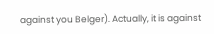against you Belger). Actually, it is against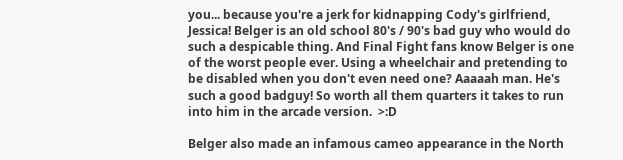you... because you're a jerk for kidnapping Cody's girlfriend, Jessica! Belger is an old school 80's / 90's bad guy who would do such a despicable thing. And Final Fight fans know Belger is one of the worst people ever. Using a wheelchair and pretending to be disabled when you don't even need one? Aaaaah man. He's such a good badguy! So worth all them quarters it takes to run into him in the arcade version.  >:D

Belger also made an infamous cameo appearance in the North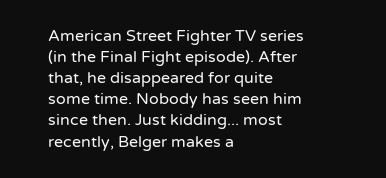American Street Fighter TV series (in the Final Fight episode). After that, he disappeared for quite some time. Nobody has seen him since then. Just kidding... most recently, Belger makes a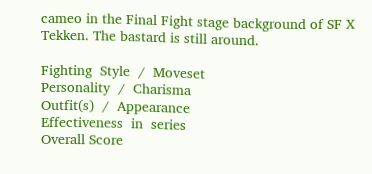cameo in the Final Fight stage background of SF X Tekken. The bastard is still around.

Fighting  Style  /  Moveset
Personality  /  Charisma
Outfit(s)  /  Appearance
Effectiveness  in  series
Overall Score